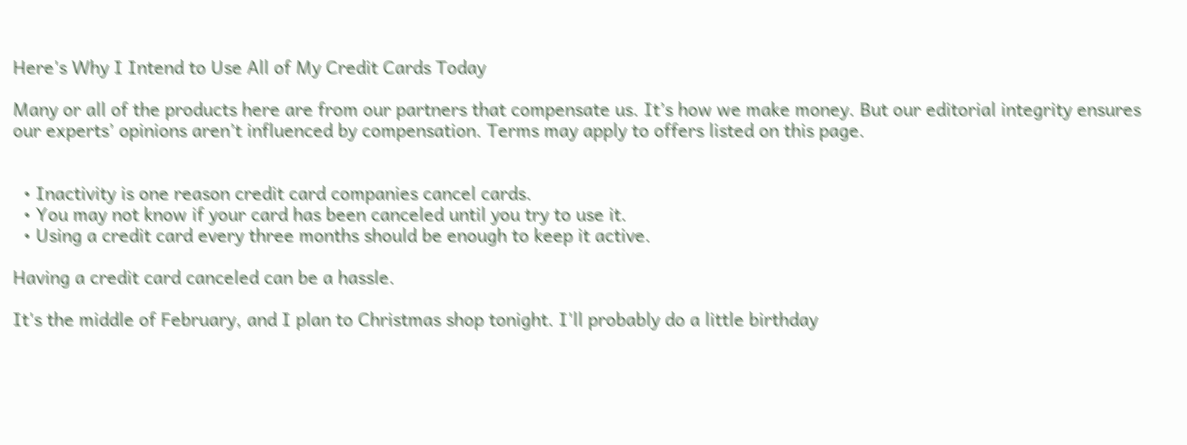Here's Why I Intend to Use All of My Credit Cards Today

Many or all of the products here are from our partners that compensate us. It’s how we make money. But our editorial integrity ensures our experts’ opinions aren’t influenced by compensation. Terms may apply to offers listed on this page.


  • Inactivity is one reason credit card companies cancel cards.
  • You may not know if your card has been canceled until you try to use it.
  • Using a credit card every three months should be enough to keep it active.

Having a credit card canceled can be a hassle.

It's the middle of February, and I plan to Christmas shop tonight. I'll probably do a little birthday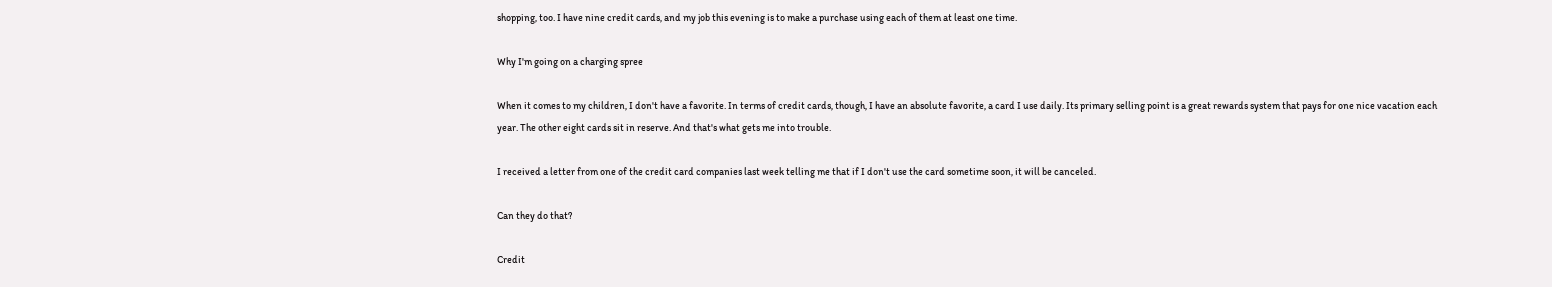shopping, too. I have nine credit cards, and my job this evening is to make a purchase using each of them at least one time.

Why I'm going on a charging spree

When it comes to my children, I don't have a favorite. In terms of credit cards, though, I have an absolute favorite, a card I use daily. Its primary selling point is a great rewards system that pays for one nice vacation each year. The other eight cards sit in reserve. And that's what gets me into trouble.

I received a letter from one of the credit card companies last week telling me that if I don't use the card sometime soon, it will be canceled.

Can they do that?

Credit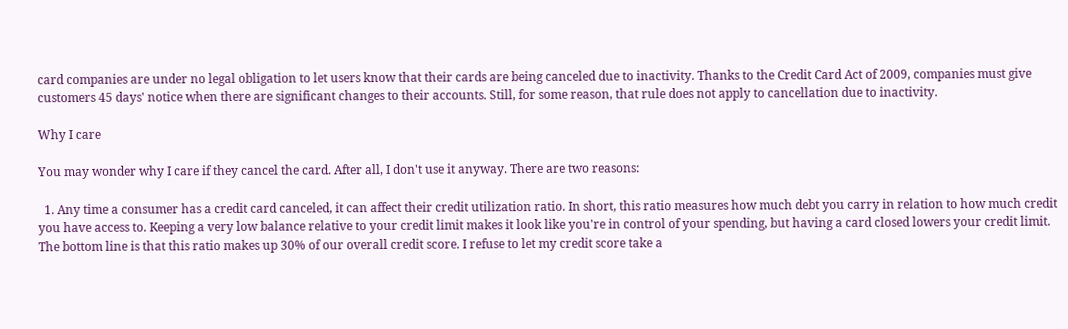card companies are under no legal obligation to let users know that their cards are being canceled due to inactivity. Thanks to the Credit Card Act of 2009, companies must give customers 45 days' notice when there are significant changes to their accounts. Still, for some reason, that rule does not apply to cancellation due to inactivity.

Why I care

You may wonder why I care if they cancel the card. After all, I don't use it anyway. There are two reasons:

  1. Any time a consumer has a credit card canceled, it can affect their credit utilization ratio. In short, this ratio measures how much debt you carry in relation to how much credit you have access to. Keeping a very low balance relative to your credit limit makes it look like you're in control of your spending, but having a card closed lowers your credit limit. The bottom line is that this ratio makes up 30% of our overall credit score. I refuse to let my credit score take a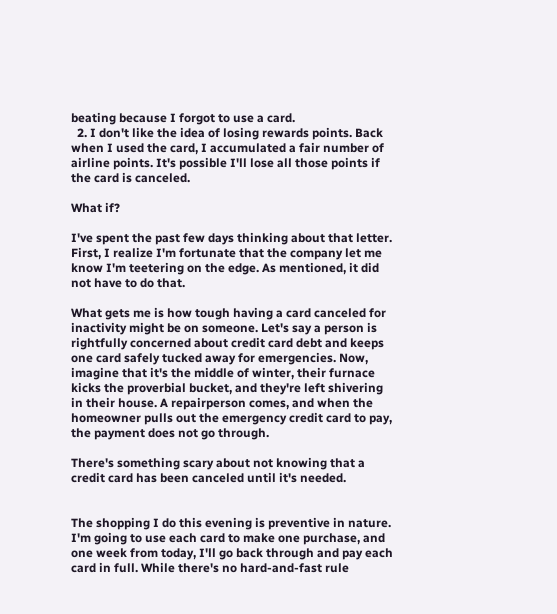beating because I forgot to use a card.
  2. I don't like the idea of losing rewards points. Back when I used the card, I accumulated a fair number of airline points. It's possible I'll lose all those points if the card is canceled.

What if?

I've spent the past few days thinking about that letter. First, I realize I'm fortunate that the company let me know I'm teetering on the edge. As mentioned, it did not have to do that.

What gets me is how tough having a card canceled for inactivity might be on someone. Let's say a person is rightfully concerned about credit card debt and keeps one card safely tucked away for emergencies. Now, imagine that it's the middle of winter, their furnace kicks the proverbial bucket, and they're left shivering in their house. A repairperson comes, and when the homeowner pulls out the emergency credit card to pay, the payment does not go through.

There's something scary about not knowing that a credit card has been canceled until it's needed.


The shopping I do this evening is preventive in nature. I'm going to use each card to make one purchase, and one week from today, I'll go back through and pay each card in full. While there's no hard-and-fast rule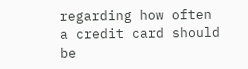regarding how often a credit card should be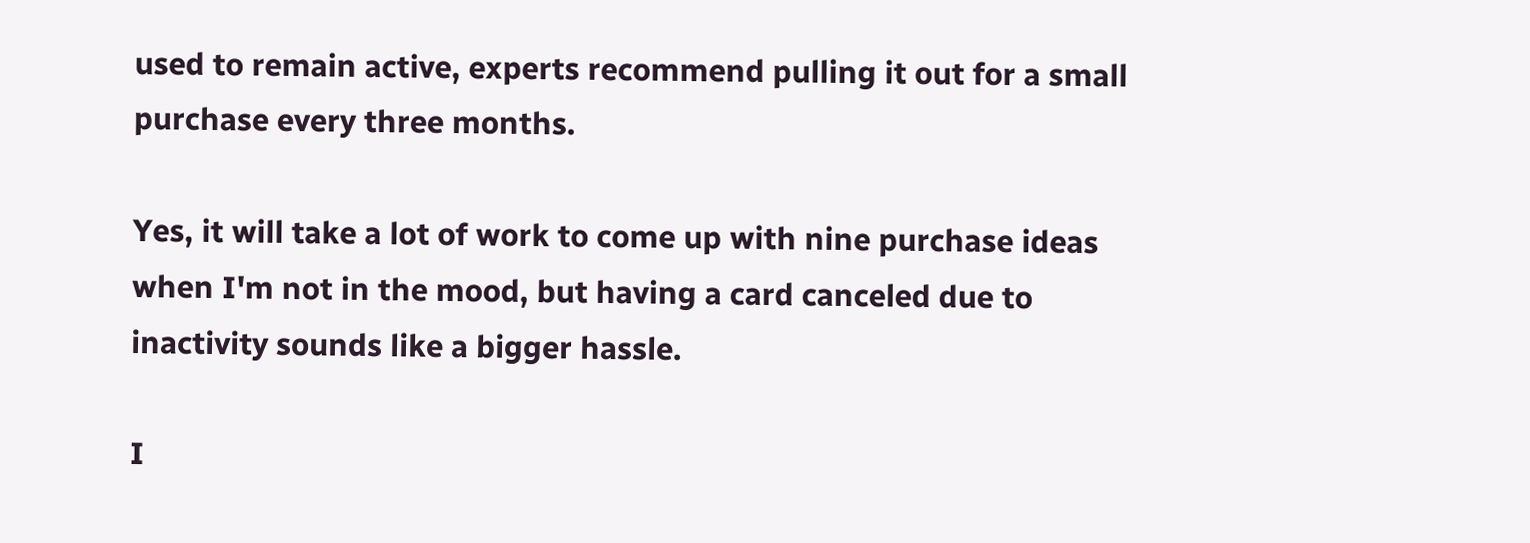used to remain active, experts recommend pulling it out for a small purchase every three months.

Yes, it will take a lot of work to come up with nine purchase ideas when I'm not in the mood, but having a card canceled due to inactivity sounds like a bigger hassle.

I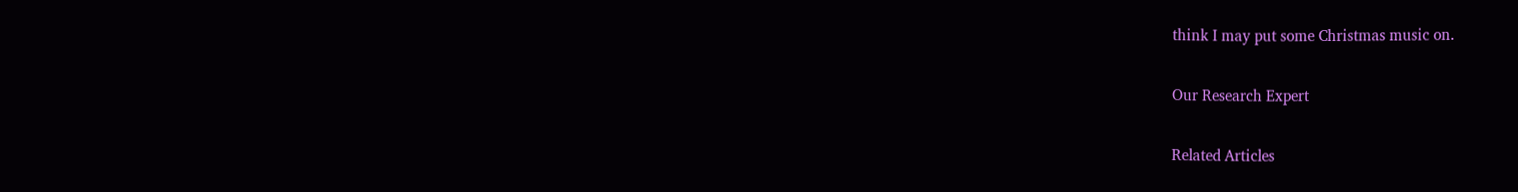think I may put some Christmas music on.

Our Research Expert

Related Articles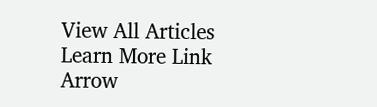View All Articles Learn More Link Arrow